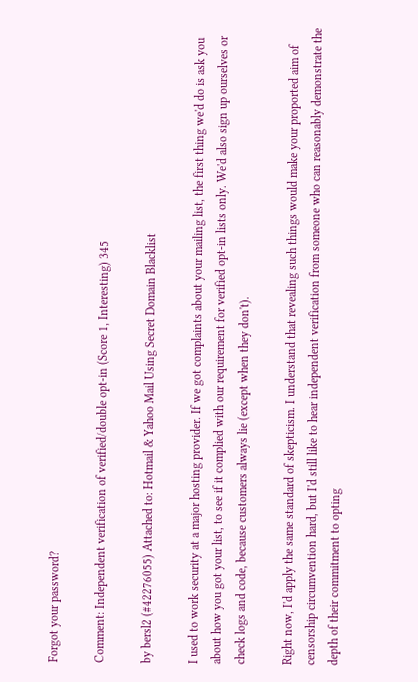Forgot your password?

Comment: Independent verification of verified/double opt-in (Score 1, Interesting) 345

by bersl2 (#42276055) Attached to: Hotmail & Yahoo Mail Using Secret Domain Blacklist

I used to work security at a major hosting provider. If we got complaints about your mailing list, the first thing we'd do is ask you about how you got your list, to see if it complied with our requirement for verified opt-in lists only. We'd also sign up ourselves or check logs and code, because customers always lie (except when they don't).

Right now, I'd apply the same standard of skepticism. I understand that revealing such things would make your proported aim of censorship circumvention hard, but I'd still like to hear independent verification from someone who can reasonably demonstrate the depth of their commitment to opting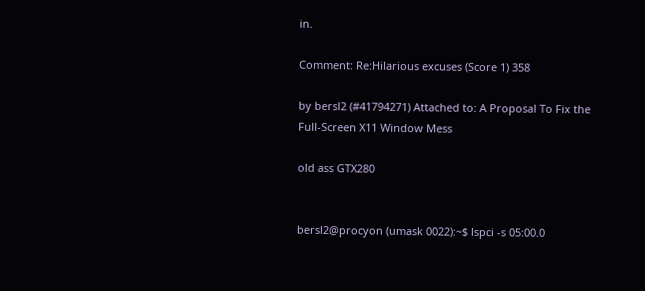in.

Comment: Re:Hilarious excuses (Score 1) 358

by bersl2 (#41794271) Attached to: A Proposal To Fix the Full-Screen X11 Window Mess

old ass GTX280


bersl2@procyon (umask 0022):~$ lspci -s 05:00.0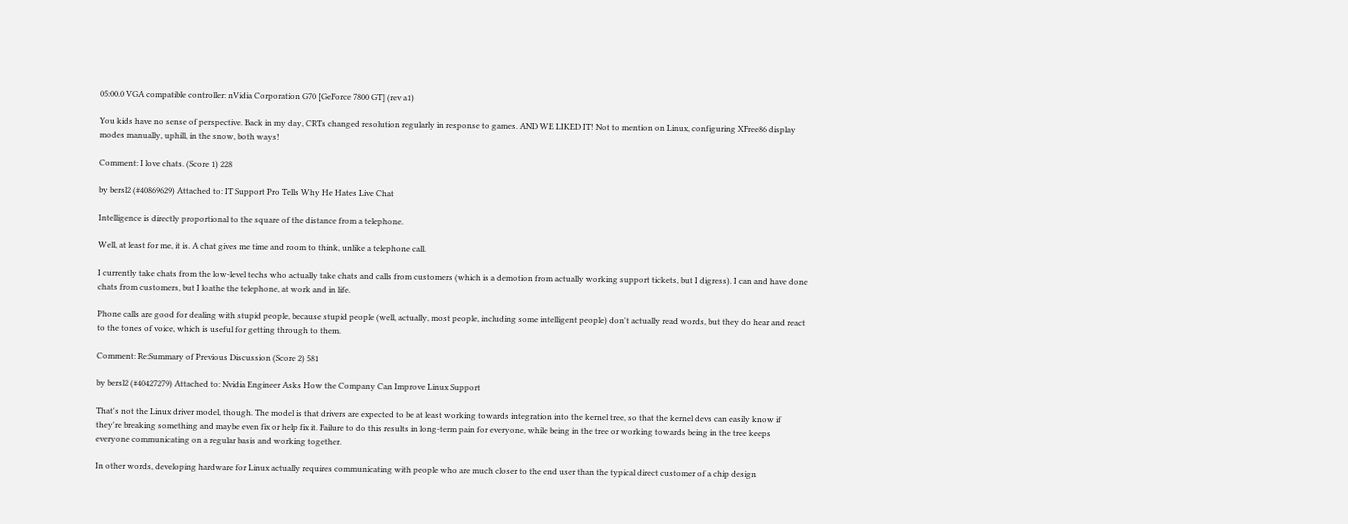05:00.0 VGA compatible controller: nVidia Corporation G70 [GeForce 7800 GT] (rev a1)

You kids have no sense of perspective. Back in my day, CRTs changed resolution regularly in response to games. AND WE LIKED IT! Not to mention on Linux, configuring XFree86 display modes manually, uphill, in the snow, both ways!

Comment: I love chats. (Score 1) 228

by bersl2 (#40869629) Attached to: IT Support Pro Tells Why He Hates Live Chat

Intelligence is directly proportional to the square of the distance from a telephone.

Well, at least for me, it is. A chat gives me time and room to think, unlike a telephone call.

I currently take chats from the low-level techs who actually take chats and calls from customers (which is a demotion from actually working support tickets, but I digress). I can and have done chats from customers, but I loathe the telephone, at work and in life.

Phone calls are good for dealing with stupid people, because stupid people (well, actually, most people, including some intelligent people) don't actually read words, but they do hear and react to the tones of voice, which is useful for getting through to them.

Comment: Re:Summary of Previous Discussion (Score 2) 581

by bersl2 (#40427279) Attached to: Nvidia Engineer Asks How the Company Can Improve Linux Support

That's not the Linux driver model, though. The model is that drivers are expected to be at least working towards integration into the kernel tree, so that the kernel devs can easily know if they're breaking something and maybe even fix or help fix it. Failure to do this results in long-term pain for everyone, while being in the tree or working towards being in the tree keeps everyone communicating on a regular basis and working together.

In other words, developing hardware for Linux actually requires communicating with people who are much closer to the end user than the typical direct customer of a chip design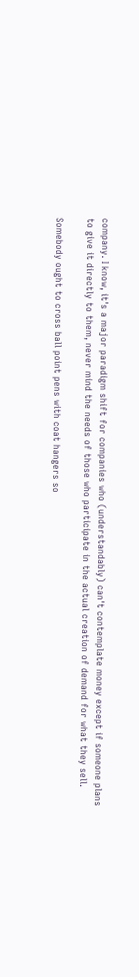company. I know, it's a major paradigm shift for companies who (understandably) can't contemplate money except if someone plans to give it directly to them, never mind the needs of those who participate in the actual creation of demand for what they sell.

Somebody ought to cross ball point pens with coat hangers so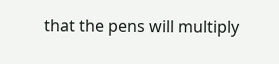that the pens will multiply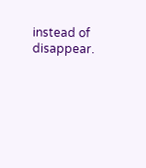instead of disappear.